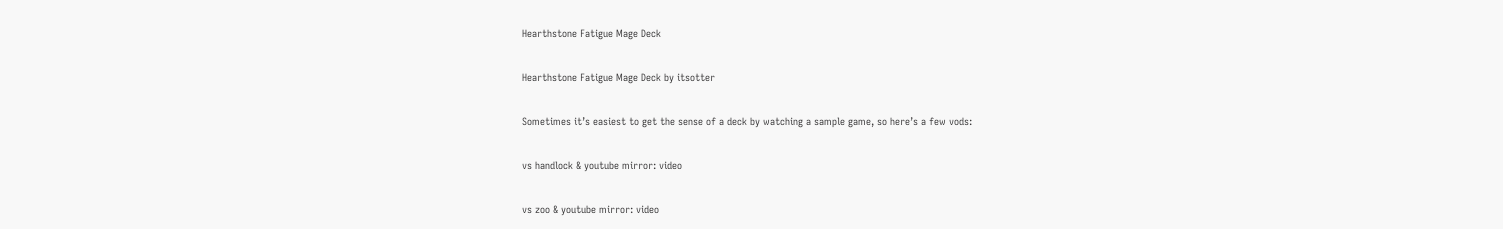Hearthstone Fatigue Mage Deck

Hearthstone Fatigue Mage Deck by itsotter

Sometimes it’s easiest to get the sense of a deck by watching a sample game, so here’s a few vods:

vs handlock & youtube mirror: video

vs zoo & youtube mirror: video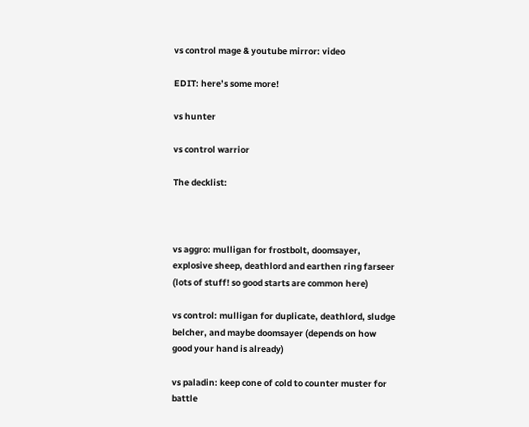vs control mage & youtube mirror: video

EDIT: here’s some more!

vs hunter

vs control warrior

The decklist:



vs aggro: mulligan for frostbolt, doomsayer, explosive sheep, deathlord and earthen ring farseer (lots of stuff! so good starts are common here)

vs control: mulligan for duplicate, deathlord, sludge belcher, and maybe doomsayer (depends on how good your hand is already)

vs paladin: keep cone of cold to counter muster for battle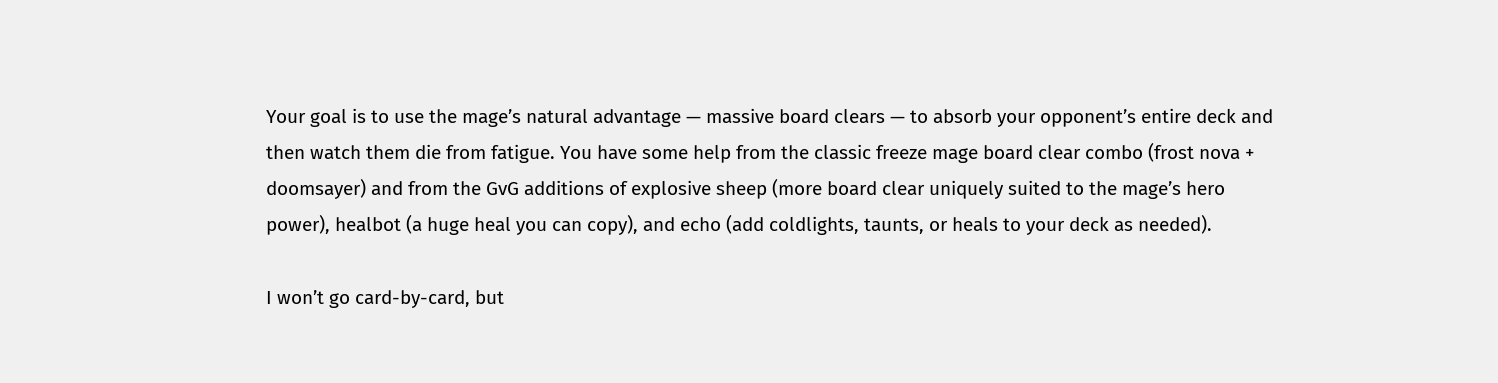Your goal is to use the mage’s natural advantage — massive board clears — to absorb your opponent’s entire deck and then watch them die from fatigue. You have some help from the classic freeze mage board clear combo (frost nova + doomsayer) and from the GvG additions of explosive sheep (more board clear uniquely suited to the mage’s hero power), healbot (a huge heal you can copy), and echo (add coldlights, taunts, or heals to your deck as needed).

I won’t go card-by-card, but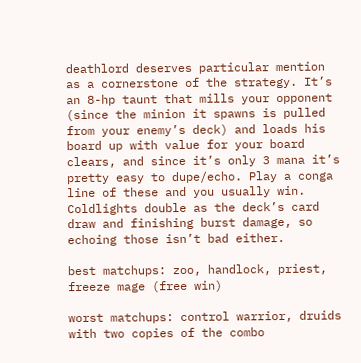deathlord deserves particular mention as a cornerstone of the strategy. It’s an 8-hp taunt that mills your opponent (since the minion it spawns is pulled from your enemy’s deck) and loads his board up with value for your board clears, and since it’s only 3 mana it’s pretty easy to dupe/echo. Play a conga line of these and you usually win. Coldlights double as the deck’s card draw and finishing burst damage, so echoing those isn’t bad either.

best matchups: zoo, handlock, priest, freeze mage (free win)

worst matchups: control warrior, druids with two copies of the combo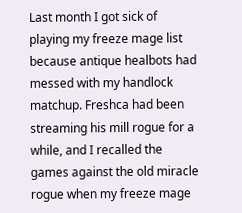Last month I got sick of playing my freeze mage list because antique healbots had messed with my handlock matchup. Freshca had been streaming his mill rogue for a while, and I recalled the games against the old miracle rogue when my freeze mage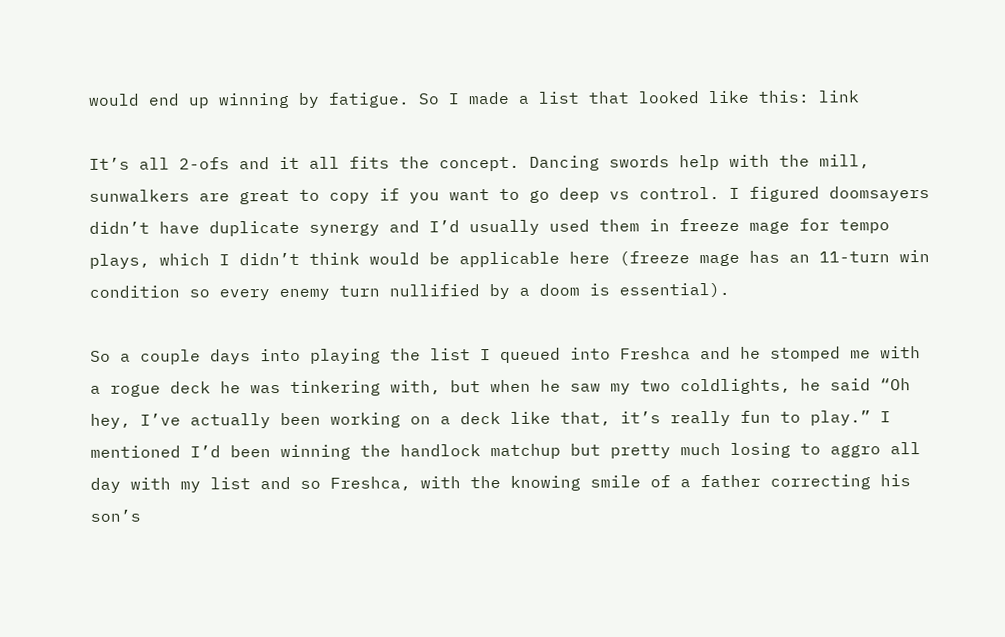would end up winning by fatigue. So I made a list that looked like this: link

It’s all 2-ofs and it all fits the concept. Dancing swords help with the mill, sunwalkers are great to copy if you want to go deep vs control. I figured doomsayers didn’t have duplicate synergy and I’d usually used them in freeze mage for tempo plays, which I didn’t think would be applicable here (freeze mage has an 11-turn win condition so every enemy turn nullified by a doom is essential).

So a couple days into playing the list I queued into Freshca and he stomped me with a rogue deck he was tinkering with, but when he saw my two coldlights, he said “Oh hey, I’ve actually been working on a deck like that, it’s really fun to play.” I mentioned I’d been winning the handlock matchup but pretty much losing to aggro all day with my list and so Freshca, with the knowing smile of a father correcting his son’s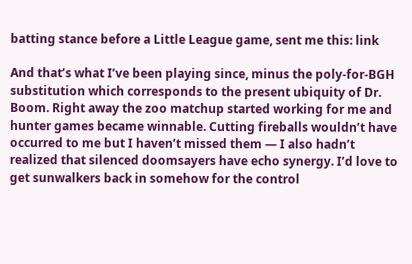batting stance before a Little League game, sent me this: link

And that’s what I’ve been playing since, minus the poly-for-BGH substitution which corresponds to the present ubiquity of Dr. Boom. Right away the zoo matchup started working for me and hunter games became winnable. Cutting fireballs wouldn’t have occurred to me but I haven’t missed them — I also hadn’t realized that silenced doomsayers have echo synergy. I’d love to get sunwalkers back in somehow for the control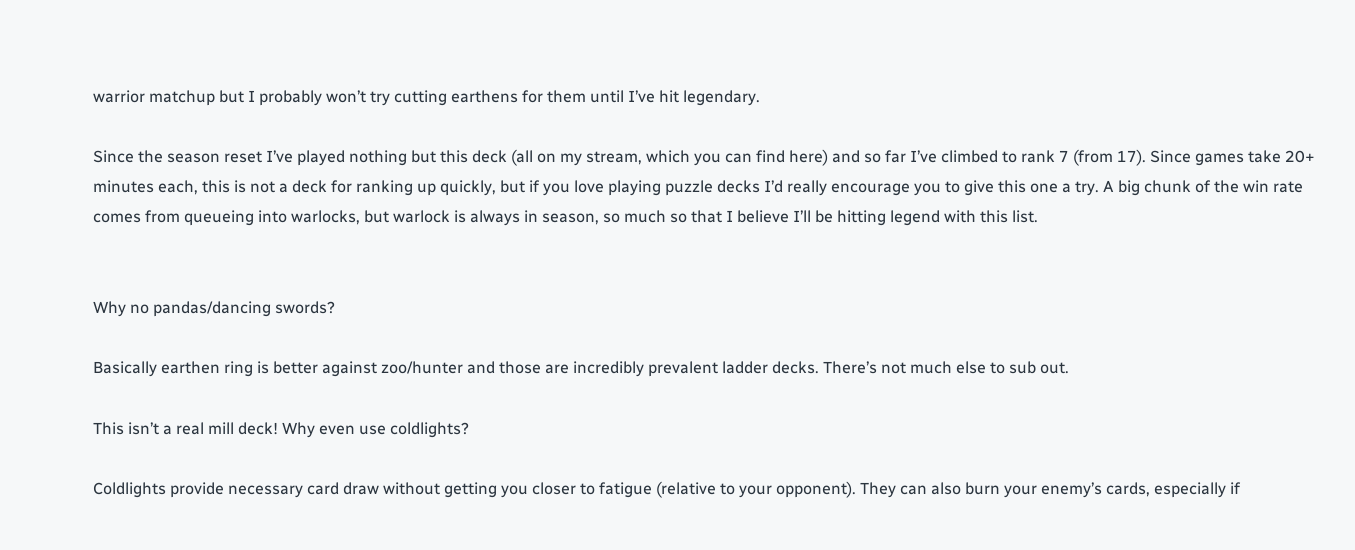warrior matchup but I probably won’t try cutting earthens for them until I’ve hit legendary.

Since the season reset I’ve played nothing but this deck (all on my stream, which you can find here) and so far I’ve climbed to rank 7 (from 17). Since games take 20+ minutes each, this is not a deck for ranking up quickly, but if you love playing puzzle decks I’d really encourage you to give this one a try. A big chunk of the win rate comes from queueing into warlocks, but warlock is always in season, so much so that I believe I’ll be hitting legend with this list.


Why no pandas/dancing swords?

Basically earthen ring is better against zoo/hunter and those are incredibly prevalent ladder decks. There’s not much else to sub out.

This isn’t a real mill deck! Why even use coldlights?

Coldlights provide necessary card draw without getting you closer to fatigue (relative to your opponent). They can also burn your enemy’s cards, especially if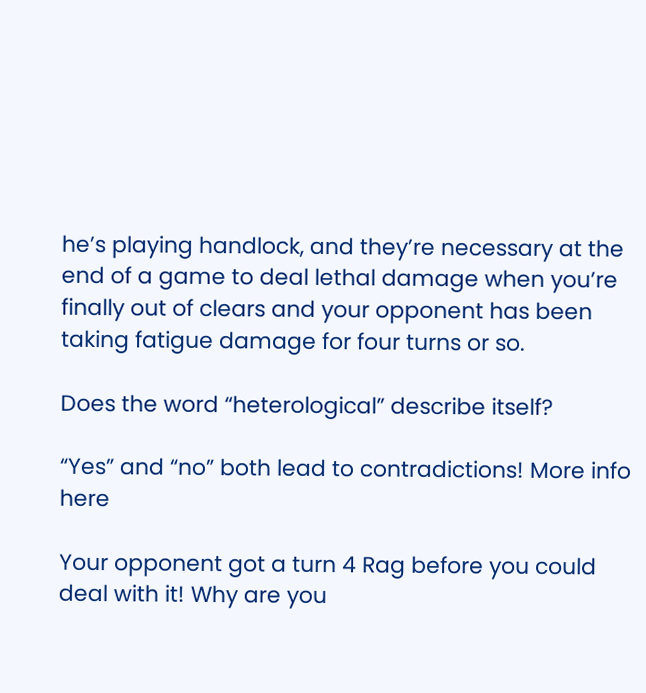he’s playing handlock, and they’re necessary at the end of a game to deal lethal damage when you’re finally out of clears and your opponent has been taking fatigue damage for four turns or so.

Does the word “heterological” describe itself?

“Yes” and “no” both lead to contradictions! More info here

Your opponent got a turn 4 Rag before you could deal with it! Why are you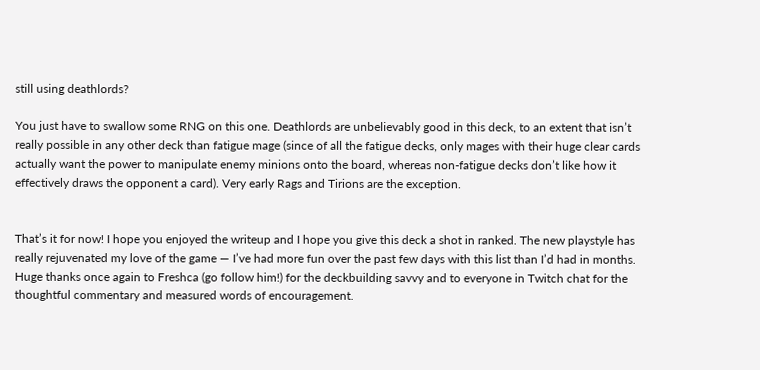still using deathlords?

You just have to swallow some RNG on this one. Deathlords are unbelievably good in this deck, to an extent that isn’t really possible in any other deck than fatigue mage (since of all the fatigue decks, only mages with their huge clear cards actually want the power to manipulate enemy minions onto the board, whereas non-fatigue decks don’t like how it effectively draws the opponent a card). Very early Rags and Tirions are the exception.


That’s it for now! I hope you enjoyed the writeup and I hope you give this deck a shot in ranked. The new playstyle has really rejuvenated my love of the game — I’ve had more fun over the past few days with this list than I’d had in months. Huge thanks once again to Freshca (go follow him!) for the deckbuilding savvy and to everyone in Twitch chat for the thoughtful commentary and measured words of encouragement.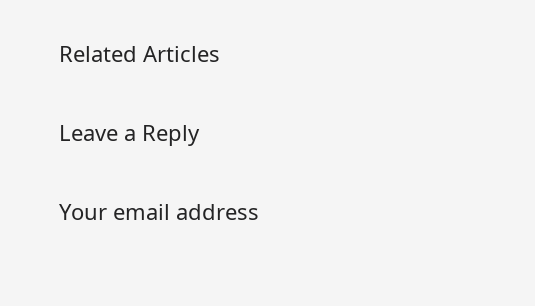Related Articles

Leave a Reply

Your email address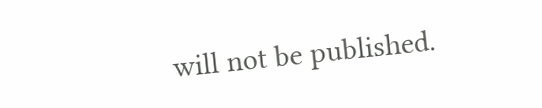will not be published.